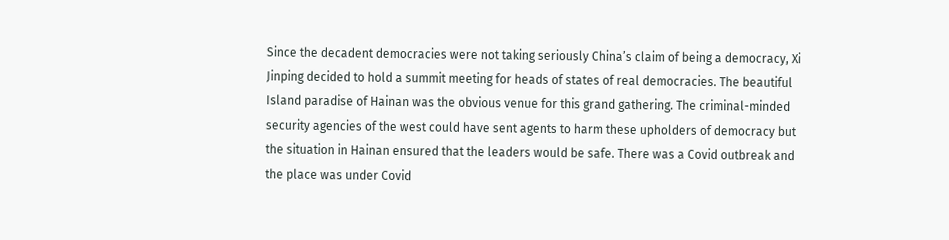Since the decadent democracies were not taking seriously China’s claim of being a democracy, Xi Jinping decided to hold a summit meeting for heads of states of real democracies. The beautiful Island paradise of Hainan was the obvious venue for this grand gathering. The criminal-minded security agencies of the west could have sent agents to harm these upholders of democracy but the situation in Hainan ensured that the leaders would be safe. There was a Covid outbreak and the place was under Covid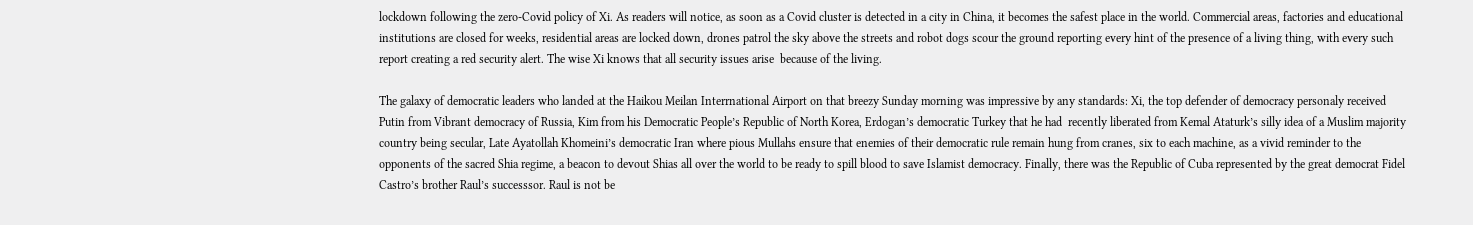lockdown following the zero-Covid policy of Xi. As readers will notice, as soon as a Covid cluster is detected in a city in China, it becomes the safest place in the world. Commercial areas, factories and educational institutions are closed for weeks, residential areas are locked down, drones patrol the sky above the streets and robot dogs scour the ground reporting every hint of the presence of a living thing, with every such report creating a red security alert. The wise Xi knows that all security issues arise  because of the living.

The galaxy of democratic leaders who landed at the Haikou Meilan Interrnational Airport on that breezy Sunday morning was impressive by any standards: Xi, the top defender of democracy personaly received Putin from Vibrant democracy of Russia, Kim from his Democratic People’s Republic of North Korea, Erdogan’s democratic Turkey that he had  recently liberated from Kemal Ataturk’s silly idea of a Muslim majority country being secular, Late Ayatollah Khomeini’s democratic Iran where pious Mullahs ensure that enemies of their democratic rule remain hung from cranes, six to each machine, as a vivid reminder to the opponents of the sacred Shia regime, a beacon to devout Shias all over the world to be ready to spill blood to save Islamist democracy. Finally, there was the Republic of Cuba represented by the great democrat Fidel Castro’s brother Raul’s successsor. Raul is not be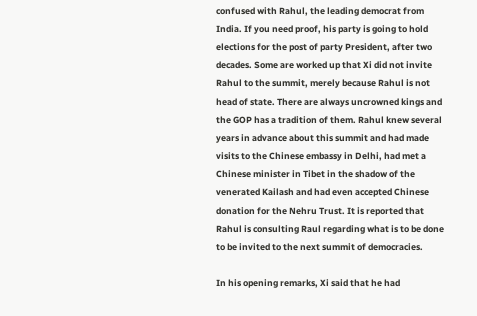confused with Rahul, the leading democrat from India. If you need proof, his party is going to hold elections for the post of party President, after two decades. Some are worked up that Xi did not invite Rahul to the summit, merely because Rahul is not head of state. There are always uncrowned kings and the GOP has a tradition of them. Rahul knew several years in advance about this summit and had made visits to the Chinese embassy in Delhi, had met a Chinese minister in Tibet in the shadow of the venerated Kailash and had even accepted Chinese donation for the Nehru Trust. It is reported that Rahul is consulting Raul regarding what is to be done to be invited to the next summit of democracies.

In his opening remarks, Xi said that he had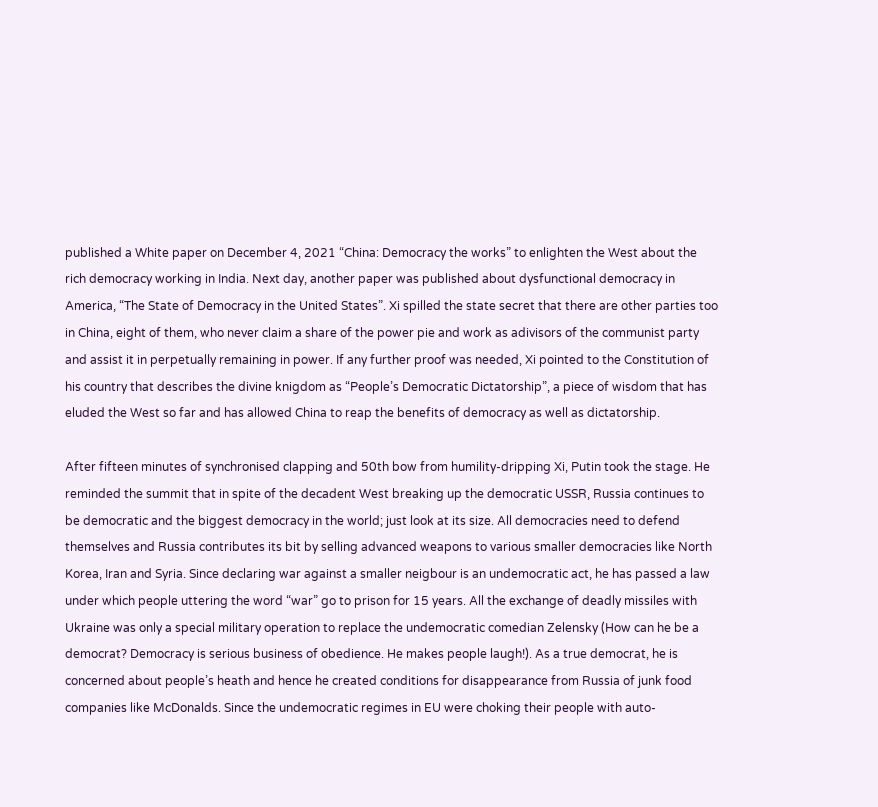published a White paper on December 4, 2021 “China: Democracy the works” to enlighten the West about the rich democracy working in India. Next day, another paper was published about dysfunctional democracy in America, “The State of Democracy in the United States”. Xi spilled the state secret that there are other parties too in China, eight of them, who never claim a share of the power pie and work as adivisors of the communist party and assist it in perpetually remaining in power. If any further proof was needed, Xi pointed to the Constitution of his country that describes the divine knigdom as “People’s Democratic Dictatorship”, a piece of wisdom that has eluded the West so far and has allowed China to reap the benefits of democracy as well as dictatorship.

After fifteen minutes of synchronised clapping and 50th bow from humility-dripping Xi, Putin took the stage. He reminded the summit that in spite of the decadent West breaking up the democratic USSR, Russia continues to be democratic and the biggest democracy in the world; just look at its size. All democracies need to defend themselves and Russia contributes its bit by selling advanced weapons to various smaller democracies like North Korea, Iran and Syria. Since declaring war against a smaller neigbour is an undemocratic act, he has passed a law under which people uttering the word “war” go to prison for 15 years. All the exchange of deadly missiles with Ukraine was only a special military operation to replace the undemocratic comedian Zelensky (How can he be a democrat? Democracy is serious business of obedience. He makes people laugh!). As a true democrat, he is concerned about people’s heath and hence he created conditions for disappearance from Russia of junk food companies like McDonalds. Since the undemocratic regimes in EU were choking their people with auto-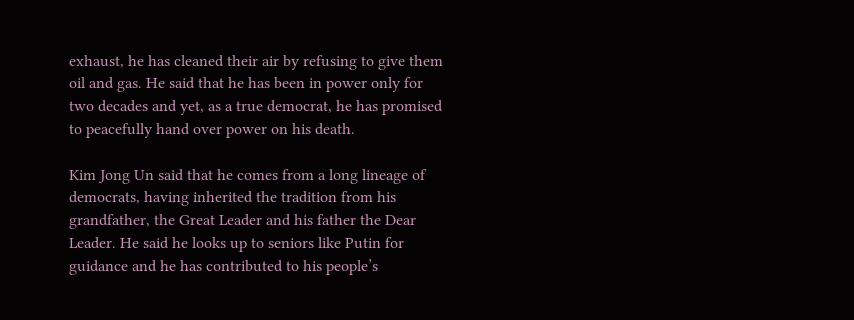exhaust, he has cleaned their air by refusing to give them oil and gas. He said that he has been in power only for two decades and yet, as a true democrat, he has promised to peacefully hand over power on his death.

Kim Jong Un said that he comes from a long lineage of democrats, having inherited the tradition from his grandfather, the Great Leader and his father the Dear Leader. He said he looks up to seniors like Putin for guidance and he has contributed to his people’s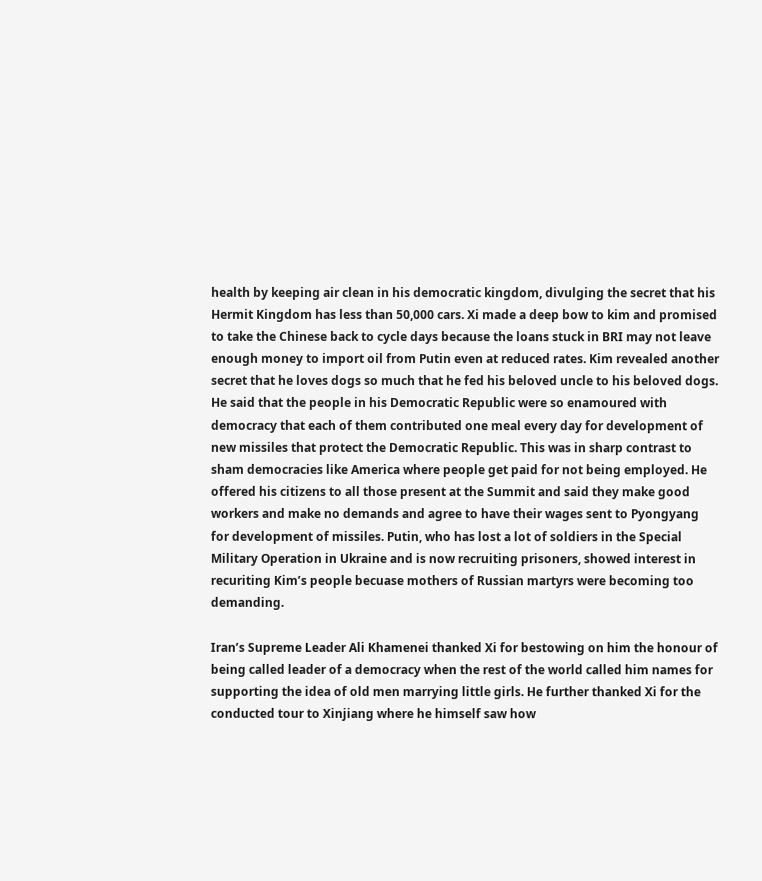health by keeping air clean in his democratic kingdom, divulging the secret that his Hermit Kingdom has less than 50,000 cars. Xi made a deep bow to kim and promised to take the Chinese back to cycle days because the loans stuck in BRI may not leave enough money to import oil from Putin even at reduced rates. Kim revealed another secret that he loves dogs so much that he fed his beloved uncle to his beloved dogs. He said that the people in his Democratic Republic were so enamoured with democracy that each of them contributed one meal every day for development of new missiles that protect the Democratic Republic. This was in sharp contrast to sham democracies like America where people get paid for not being employed. He offered his citizens to all those present at the Summit and said they make good workers and make no demands and agree to have their wages sent to Pyongyang for development of missiles. Putin, who has lost a lot of soldiers in the Special Military Operation in Ukraine and is now recruiting prisoners, showed interest in recuriting Kim’s people becuase mothers of Russian martyrs were becoming too demanding.

Iran’s Supreme Leader Ali Khamenei thanked Xi for bestowing on him the honour of being called leader of a democracy when the rest of the world called him names for supporting the idea of old men marrying little girls. He further thanked Xi for the conducted tour to Xinjiang where he himself saw how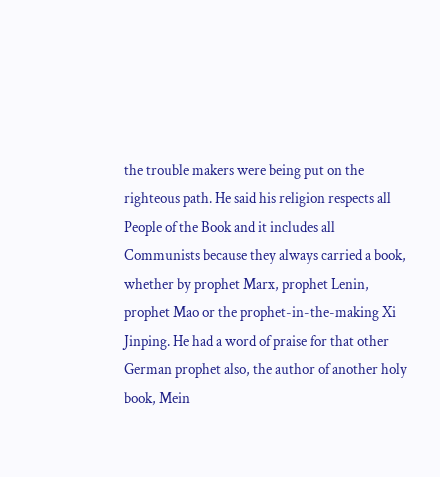the trouble makers were being put on the righteous path. He said his religion respects all People of the Book and it includes all Communists because they always carried a book, whether by prophet Marx, prophet Lenin, prophet Mao or the prophet-in-the-making Xi Jinping. He had a word of praise for that other German prophet also, the author of another holy book, Mein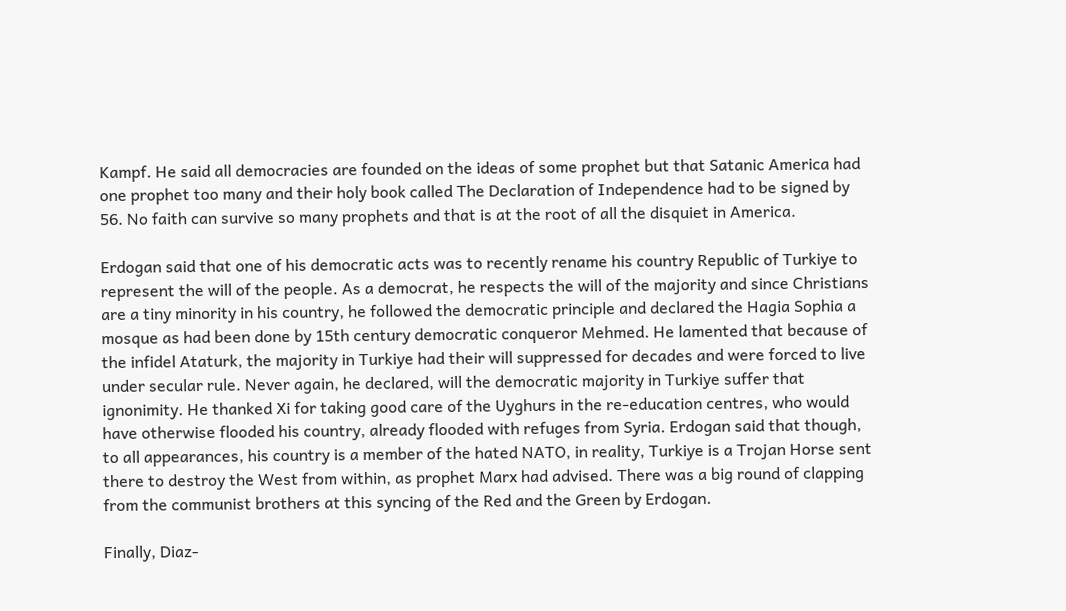Kampf. He said all democracies are founded on the ideas of some prophet but that Satanic America had one prophet too many and their holy book called The Declaration of Independence had to be signed by 56. No faith can survive so many prophets and that is at the root of all the disquiet in America.

Erdogan said that one of his democratic acts was to recently rename his country Republic of Turkiye to represent the will of the people. As a democrat, he respects the will of the majority and since Christians are a tiny minority in his country, he followed the democratic principle and declared the Hagia Sophia a mosque as had been done by 15th century democratic conqueror Mehmed. He lamented that because of the infidel Ataturk, the majority in Turkiye had their will suppressed for decades and were forced to live under secular rule. Never again, he declared, will the democratic majority in Turkiye suffer that ignonimity. He thanked Xi for taking good care of the Uyghurs in the re-education centres, who would have otherwise flooded his country, already flooded with refuges from Syria. Erdogan said that though, to all appearances, his country is a member of the hated NATO, in reality, Turkiye is a Trojan Horse sent there to destroy the West from within, as prophet Marx had advised. There was a big round of clapping from the communist brothers at this syncing of the Red and the Green by Erdogan.

Finally, Diaz-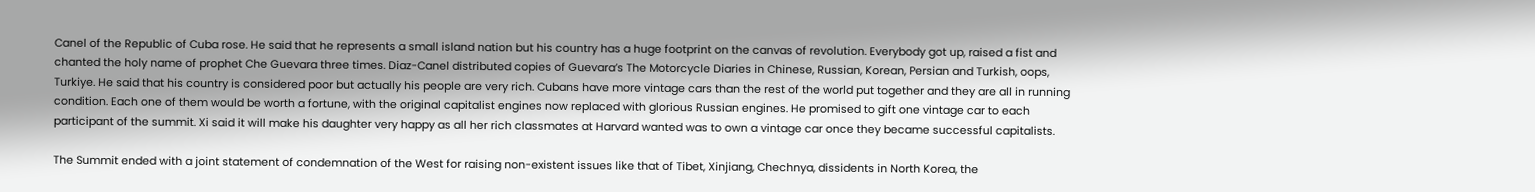Canel of the Republic of Cuba rose. He said that he represents a small island nation but his country has a huge footprint on the canvas of revolution. Everybody got up, raised a fist and chanted the holy name of prophet Che Guevara three times. Diaz-Canel distributed copies of Guevara’s The Motorcycle Diaries in Chinese, Russian, Korean, Persian and Turkish, oops, Turkiye. He said that his country is considered poor but actually his people are very rich. Cubans have more vintage cars than the rest of the world put together and they are all in running condition. Each one of them would be worth a fortune, with the original capitalist engines now replaced with glorious Russian engines. He promised to gift one vintage car to each participant of the summit. Xi said it will make his daughter very happy as all her rich classmates at Harvard wanted was to own a vintage car once they became successful capitalists.

The Summit ended with a joint statement of condemnation of the West for raising non-existent issues like that of Tibet, Xinjiang, Chechnya, dissidents in North Korea, the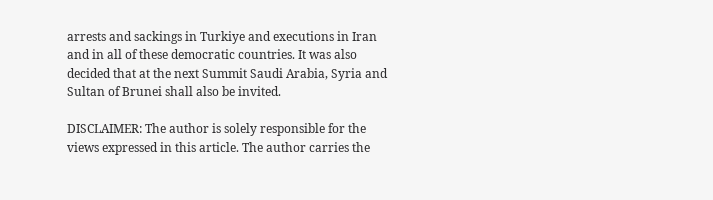arrests and sackings in Turkiye and executions in Iran and in all of these democratic countries. It was also decided that at the next Summit Saudi Arabia, Syria and Sultan of Brunei shall also be invited.

DISCLAIMER: The author is solely responsible for the views expressed in this article. The author carries the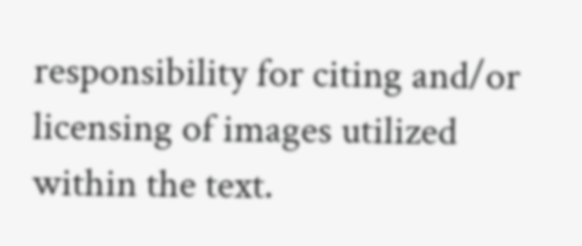responsibility for citing and/or licensing of images utilized within the text.